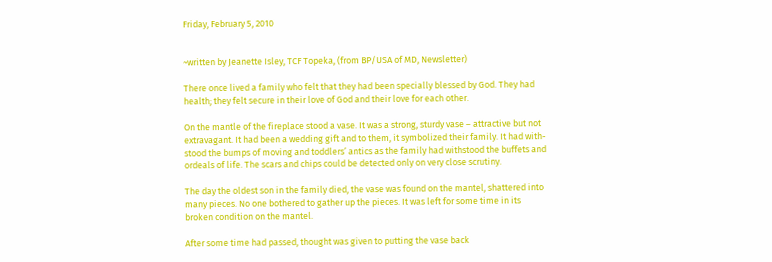Friday, February 5, 2010


~written by Jeanette Isley, TCF Topeka, (from BP/USA of MD, Newsletter)

There once lived a family who felt that they had been specially blessed by God. They had health; they felt secure in their love of God and their love for each other.

On the mantle of the fireplace stood a vase. It was a strong, sturdy vase – attractive but not extravagant. It had been a wedding gift and to them, it symbolized their family. It had with-stood the bumps of moving and toddlers’ antics as the family had withstood the buffets and ordeals of life. The scars and chips could be detected only on very close scrutiny.

The day the oldest son in the family died, the vase was found on the mantel, shattered into many pieces. No one bothered to gather up the pieces. It was left for some time in its broken condition on the mantel.

After some time had passed, thought was given to putting the vase back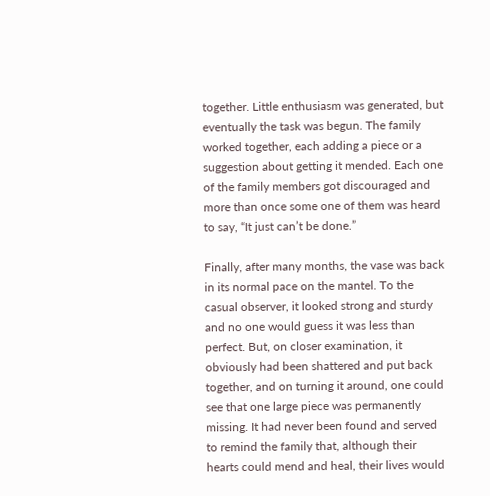together. Little enthusiasm was generated, but eventually the task was begun. The family worked together, each adding a piece or a suggestion about getting it mended. Each one of the family members got discouraged and more than once some one of them was heard to say, “It just can’t be done.”

Finally, after many months, the vase was back in its normal pace on the mantel. To the casual observer, it looked strong and sturdy and no one would guess it was less than perfect. But, on closer examination, it obviously had been shattered and put back together, and on turning it around, one could see that one large piece was permanently missing. It had never been found and served to remind the family that, although their hearts could mend and heal, their lives would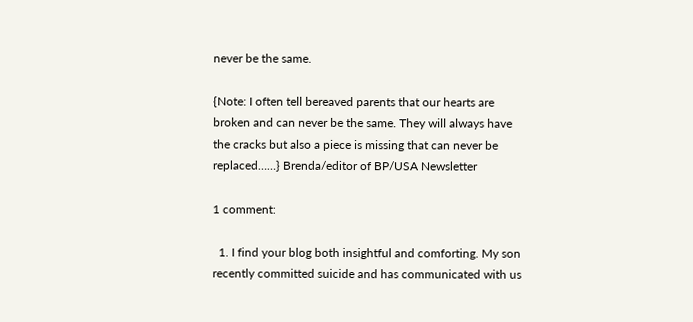never be the same.

{Note: I often tell bereaved parents that our hearts are broken and can never be the same. They will always have the cracks but also a piece is missing that can never be replaced……} Brenda/editor of BP/USA Newsletter

1 comment:

  1. I find your blog both insightful and comforting. My son recently committed suicide and has communicated with us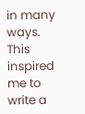in many ways. This inspired me to write a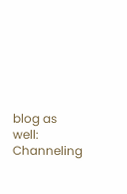blog as well: Channeling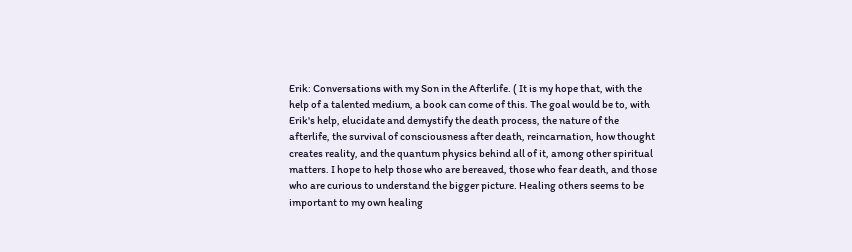Erik: Conversations with my Son in the Afterlife. ( It is my hope that, with the help of a talented medium, a book can come of this. The goal would be to, with Erik's help, elucidate and demystify the death process, the nature of the afterlife, the survival of consciousness after death, reincarnation, how thought creates reality, and the quantum physics behind all of it, among other spiritual matters. I hope to help those who are bereaved, those who fear death, and those who are curious to understand the bigger picture. Healing others seems to be important to my own healing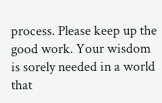process. Please keep up the good work. Your wisdom is sorely needed in a world that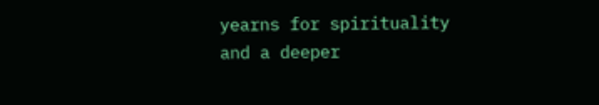yearns for spirituality and a deeper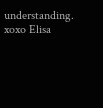understanding. xoxo Elisa